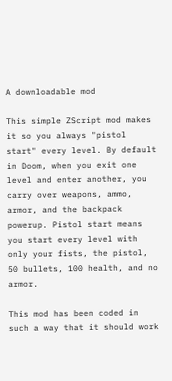A downloadable mod

This simple ZScript mod makes it so you always "pistol start" every level. By default in Doom, when you exit one level and enter another, you carry over weapons, ammo, armor, and the backpack powerup. Pistol start means you start every level with only your fists, the pistol, 50 bullets, 100 health, and no armor.

This mod has been coded in such a way that it should work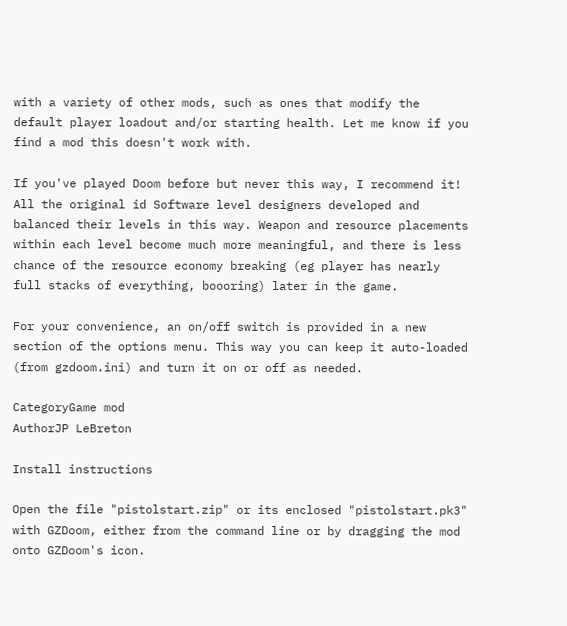with a variety of other mods, such as ones that modify the default player loadout and/or starting health. Let me know if you find a mod this doesn't work with.

If you've played Doom before but never this way, I recommend it! All the original id Software level designers developed and balanced their levels in this way. Weapon and resource placements within each level become much more meaningful, and there is less chance of the resource economy breaking (eg player has nearly full stacks of everything, boooring) later in the game.

For your convenience, an on/off switch is provided in a new section of the options menu. This way you can keep it auto-loaded (from gzdoom.ini) and turn it on or off as needed.

CategoryGame mod
AuthorJP LeBreton

Install instructions

Open the file "pistolstart.zip" or its enclosed "pistolstart.pk3" with GZDoom, either from the command line or by dragging the mod onto GZDoom's icon.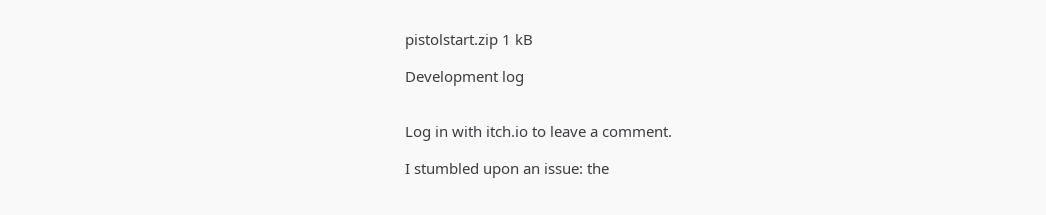pistolstart.zip 1 kB

Development log


Log in with itch.io to leave a comment.

I stumbled upon an issue: the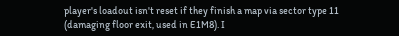player's loadout isn't reset if they finish a map via sector type 11 (damaging floor exit, used in E1M8). I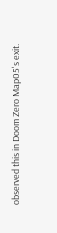observed this in Doom Zero Map05's exit.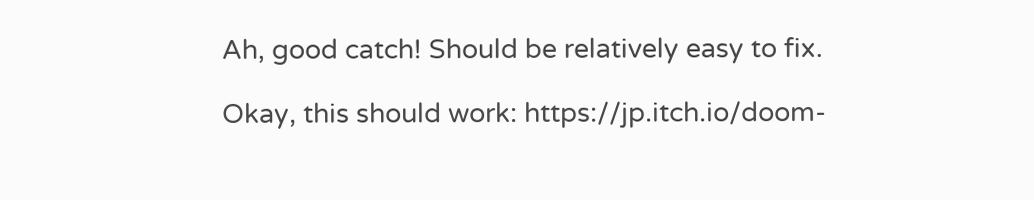Ah, good catch! Should be relatively easy to fix.

Okay, this should work: https://jp.itch.io/doom-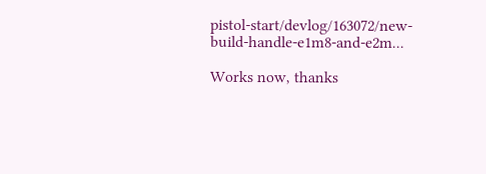pistol-start/devlog/163072/new-build-handle-e1m8-and-e2m...

Works now, thanks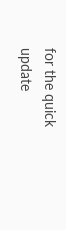for the quick update